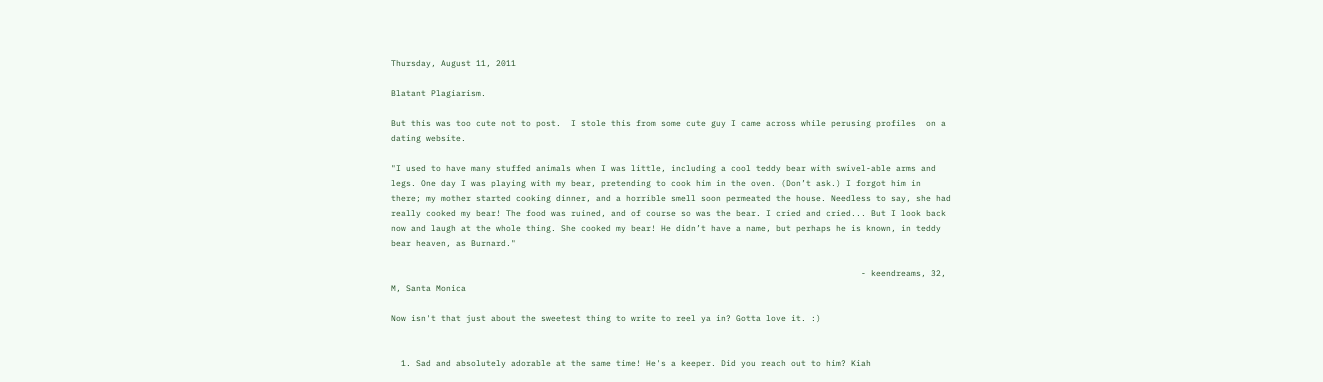Thursday, August 11, 2011

Blatant Plagiarism.

But this was too cute not to post.  I stole this from some cute guy I came across while perusing profiles  on a dating website.

"I used to have many stuffed animals when I was little, including a cool teddy bear with swivel-able arms and legs. One day I was playing with my bear, pretending to cook him in the oven. (Don’t ask.) I forgot him in there; my mother started cooking dinner, and a horrible smell soon permeated the house. Needless to say, she had really cooked my bear! The food was ruined, and of course so was the bear. I cried and cried... But I look back now and laugh at the whole thing. She cooked my bear! He didn’t have a name, but perhaps he is known, in teddy bear heaven, as Burnard."

                                                                                              - keendreams, 32, M, Santa Monica

Now isn't that just about the sweetest thing to write to reel ya in? Gotta love it. :)


  1. Sad and absolutely adorable at the same time! He's a keeper. Did you reach out to him? Kiah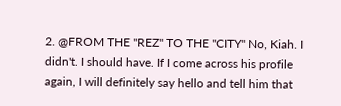2. @FROM THE "REZ" TO THE "CITY" No, Kiah. I didn't. I should have. If I come across his profile again, I will definitely say hello and tell him that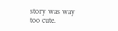story was way too cute.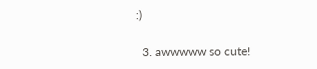:)

  3. awwwww so cute!